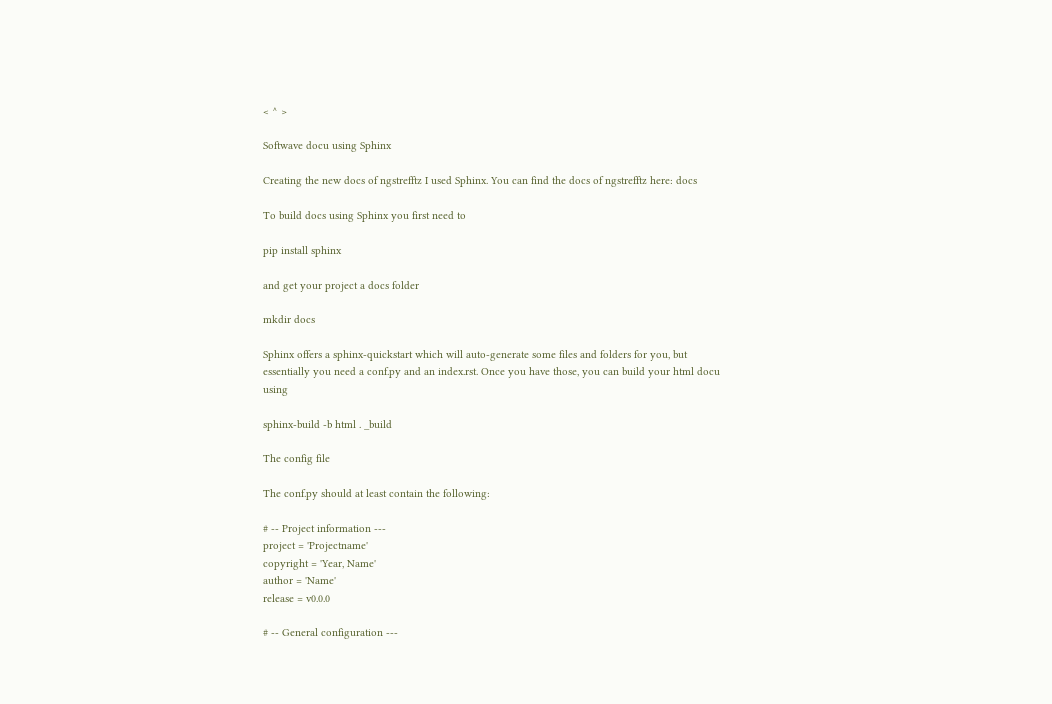< ^ >

Softwave docu using Sphinx

Creating the new docs of ngstrefftz I used Sphinx. You can find the docs of ngstrefftz here: docs

To build docs using Sphinx you first need to

pip install sphinx

and get your project a docs folder

mkdir docs

Sphinx offers a sphinx-quickstart which will auto-generate some files and folders for you, but essentially you need a conf.py and an index.rst. Once you have those, you can build your html docu using

sphinx-build -b html . _build

The config file

The conf.py should at least contain the following:

# -- Project information ---
project = 'Projectname'
copyright = 'Year, Name'
author = 'Name'
release = v0.0.0

# -- General configuration ---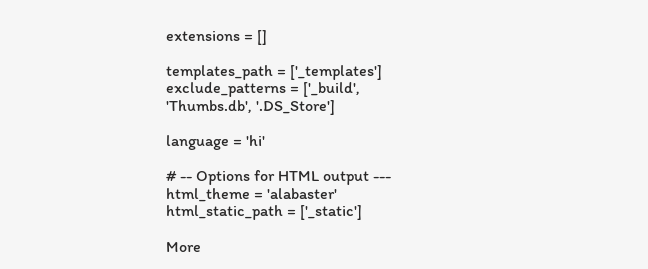extensions = []

templates_path = ['_templates']
exclude_patterns = ['_build', 'Thumbs.db', '.DS_Store']

language = 'hi'

# -- Options for HTML output ---
html_theme = 'alabaster'
html_static_path = ['_static']

More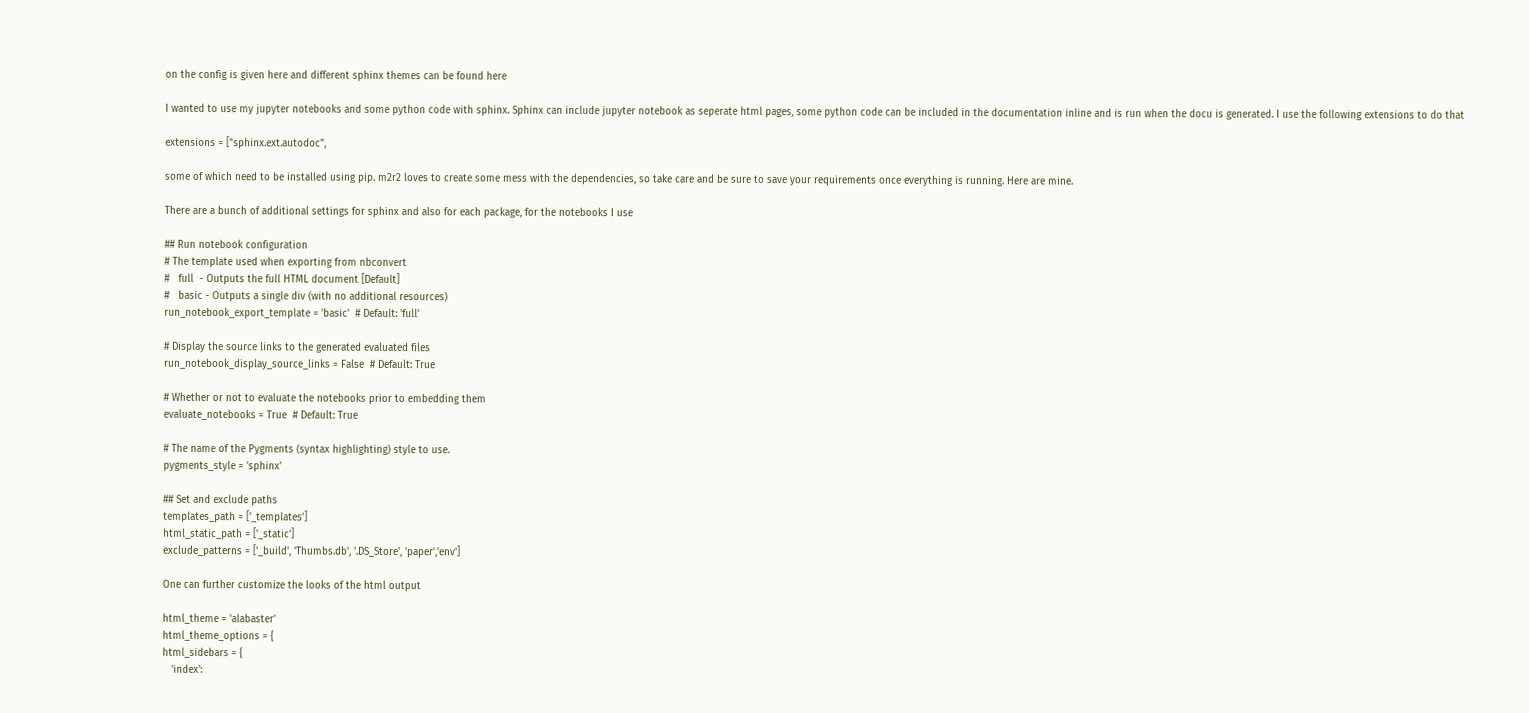on the config is given here and different sphinx themes can be found here

I wanted to use my jupyter notebooks and some python code with sphinx. Sphinx can include jupyter notebook as seperate html pages, some python code can be included in the documentation inline and is run when the docu is generated. I use the following extensions to do that

extensions = ["sphinx.ext.autodoc",

some of which need to be installed using pip. m2r2 loves to create some mess with the dependencies, so take care and be sure to save your requirements once everything is running. Here are mine.

There are a bunch of additional settings for sphinx and also for each package, for the notebooks I use

## Run notebook configuration
# The template used when exporting from nbconvert
#   full  - Outputs the full HTML document [Default]
#   basic - Outputs a single div (with no additional resources)
run_notebook_export_template = 'basic'  # Default: 'full'

# Display the source links to the generated evaluated files
run_notebook_display_source_links = False  # Default: True

# Whether or not to evaluate the notebooks prior to embedding them
evaluate_notebooks = True  # Default: True

# The name of the Pygments (syntax highlighting) style to use.
pygments_style = 'sphinx'

## Set and exclude paths
templates_path = ['_templates']
html_static_path = ['_static']
exclude_patterns = ['_build', 'Thumbs.db', '.DS_Store', 'paper','env']

One can further customize the looks of the html output

html_theme = 'alabaster'
html_theme_options = {
html_sidebars = {
   'index':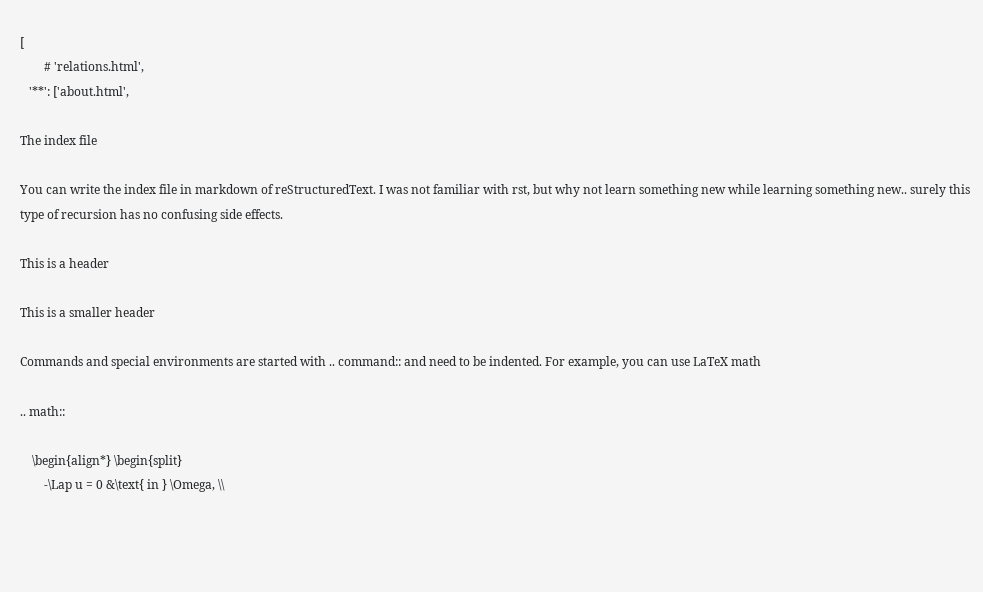[
        # 'relations.html',
   '**': ['about.html',

The index file

You can write the index file in markdown of reStructuredText. I was not familiar with rst, but why not learn something new while learning something new.. surely this type of recursion has no confusing side effects.

This is a header

This is a smaller header

Commands and special environments are started with .. command:: and need to be indented. For example, you can use LaTeX math

.. math::

    \begin{align*} \begin{split}
        -\Lap u = 0 &\text{ in } \Omega, \\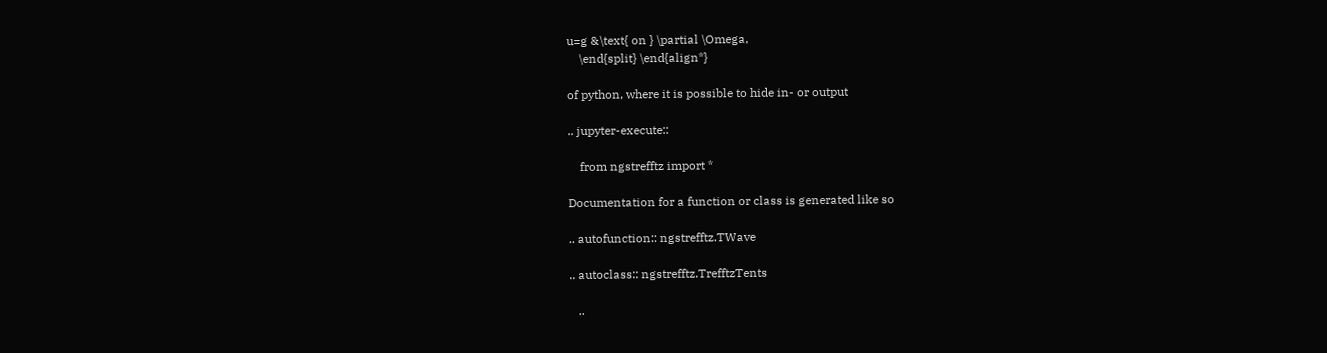u=g &\text{ on } \partial \Omega,
    \end{split} \end{align*}

of python, where it is possible to hide in- or output

.. jupyter-execute::

    from ngstrefftz import *

Documentation for a function or class is generated like so

.. autofunction:: ngstrefftz.TWave

.. autoclass:: ngstrefftz.TrefftzTents

   ..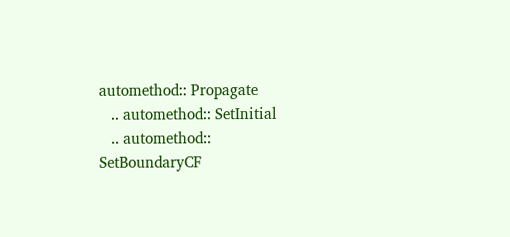automethod:: Propagate
   .. automethod:: SetInitial
   .. automethod:: SetBoundaryCF